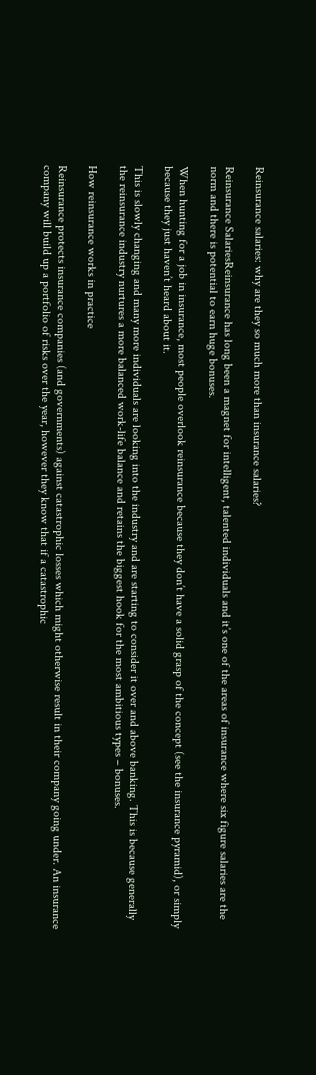Reinsurance salaries: why are they so much more than insurance salaries?

Reinsurance SalariesReinsurance has long been a magnet for intelligent, talented individuals and it’s one of the areas of insurance where six figure salaries are the norm and there is potential to earn huge bonuses.

When hunting for a job in insurance, most people overlook reinsurance because they don’t have a solid grasp of the concept (see the insurance pyramid), or simply because they just haven’t heard about it.

This is slowly changing and many more individuals are looking into the industry and are starting to consider it over and above banking. This is because generally the reinsurance industry nurtures a more balanced work-life balance and retains the biggest hook for the most ambitious types – bonuses.

How reinsurance works in practice

Reinsurance protects insurance companies (and governments) against catastrophic losses which might otherwise result in their company going under. An insurance company will build up a portfolio of risks over the year, however they know that if a catastrophic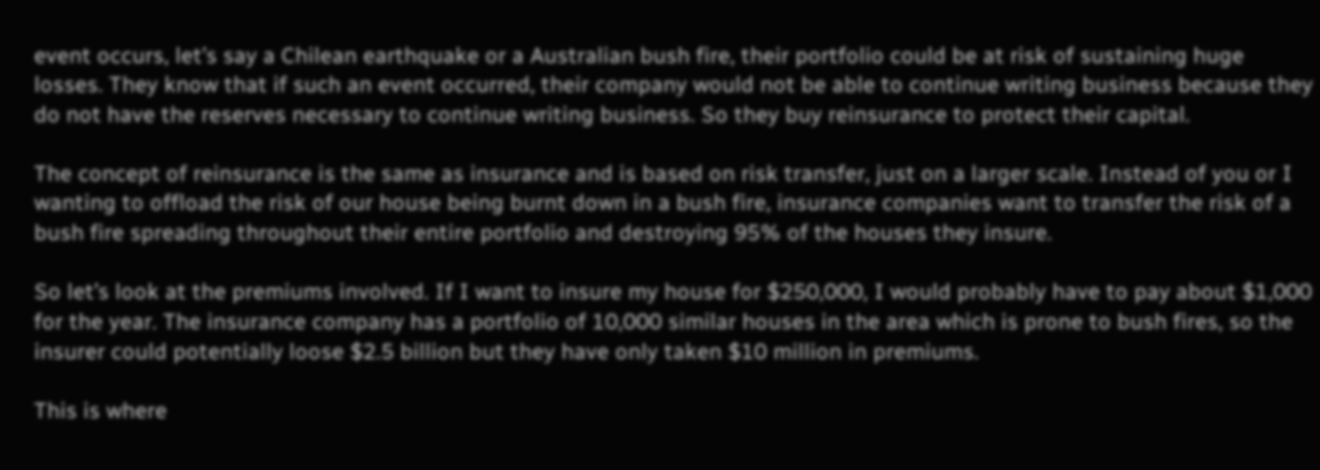event occurs, let’s say a Chilean earthquake or a Australian bush fire, their portfolio could be at risk of sustaining huge losses. They know that if such an event occurred, their company would not be able to continue writing business because they do not have the reserves necessary to continue writing business. So they buy reinsurance to protect their capital.

The concept of reinsurance is the same as insurance and is based on risk transfer, just on a larger scale. Instead of you or I wanting to offload the risk of our house being burnt down in a bush fire, insurance companies want to transfer the risk of a bush fire spreading throughout their entire portfolio and destroying 95% of the houses they insure.

So let’s look at the premiums involved. If I want to insure my house for $250,000, I would probably have to pay about $1,000 for the year. The insurance company has a portfolio of 10,000 similar houses in the area which is prone to bush fires, so the insurer could potentially loose $2.5 billion but they have only taken $10 million in premiums.

This is where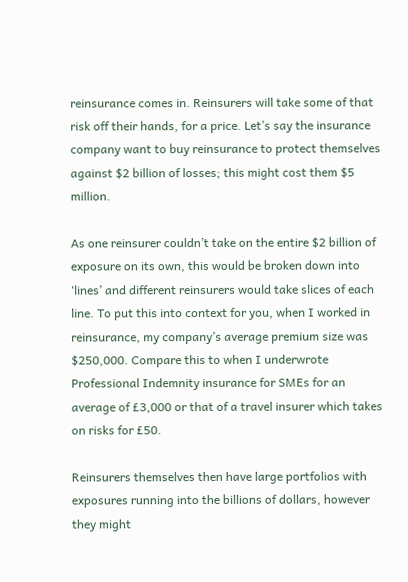reinsurance comes in. Reinsurers will take some of that risk off their hands, for a price. Let’s say the insurance company want to buy reinsurance to protect themselves against $2 billion of losses; this might cost them $5 million.

As one reinsurer couldn’t take on the entire $2 billion of exposure on its own, this would be broken down into ‘lines’ and different reinsurers would take slices of each line. To put this into context for you, when I worked in reinsurance, my company’s average premium size was $250,000. Compare this to when I underwrote Professional Indemnity insurance for SMEs for an average of £3,000 or that of a travel insurer which takes on risks for £50.

Reinsurers themselves then have large portfolios with exposures running into the billions of dollars, however they might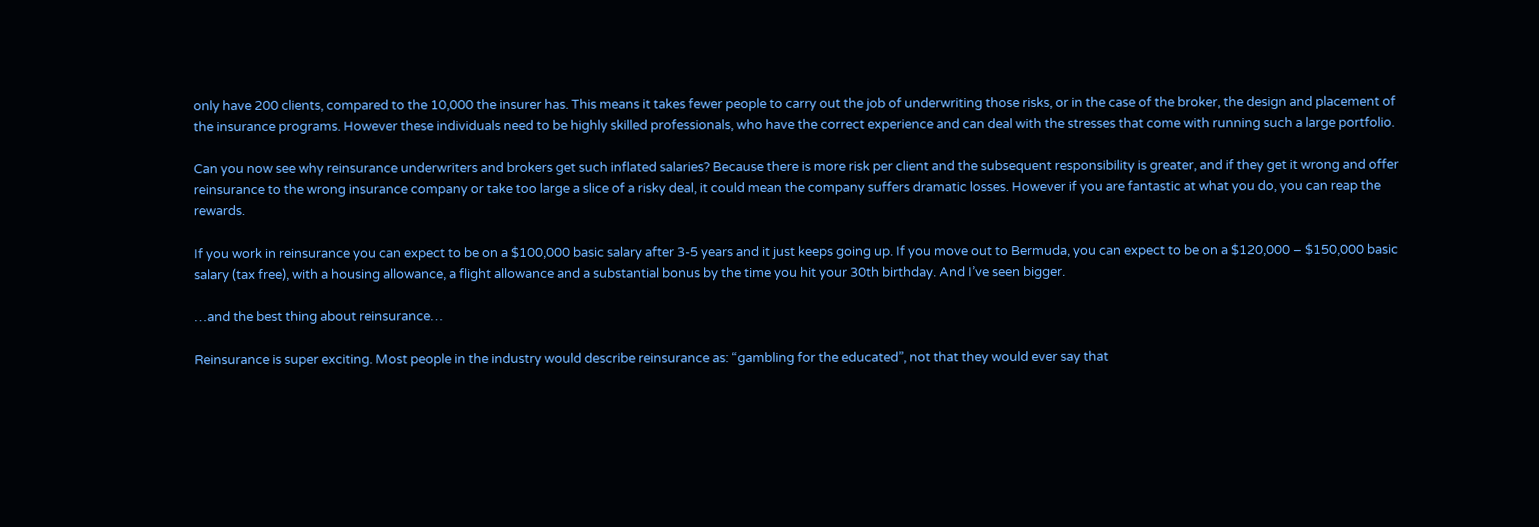only have 200 clients, compared to the 10,000 the insurer has. This means it takes fewer people to carry out the job of underwriting those risks, or in the case of the broker, the design and placement of the insurance programs. However these individuals need to be highly skilled professionals, who have the correct experience and can deal with the stresses that come with running such a large portfolio.

Can you now see why reinsurance underwriters and brokers get such inflated salaries? Because there is more risk per client and the subsequent responsibility is greater, and if they get it wrong and offer reinsurance to the wrong insurance company or take too large a slice of a risky deal, it could mean the company suffers dramatic losses. However if you are fantastic at what you do, you can reap the rewards.

If you work in reinsurance you can expect to be on a $100,000 basic salary after 3-5 years and it just keeps going up. If you move out to Bermuda, you can expect to be on a $120,000 – $150,000 basic salary (tax free), with a housing allowance, a flight allowance and a substantial bonus by the time you hit your 30th birthday. And I’ve seen bigger.

…and the best thing about reinsurance…

Reinsurance is super exciting. Most people in the industry would describe reinsurance as: “gambling for the educated”, not that they would ever say that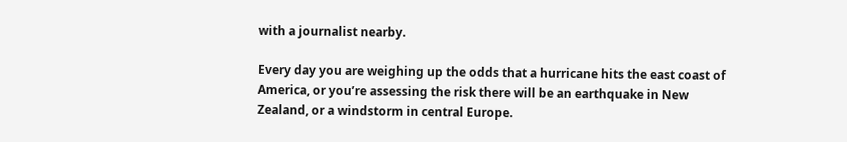with a journalist nearby.

Every day you are weighing up the odds that a hurricane hits the east coast of America, or you’re assessing the risk there will be an earthquake in New Zealand, or a windstorm in central Europe.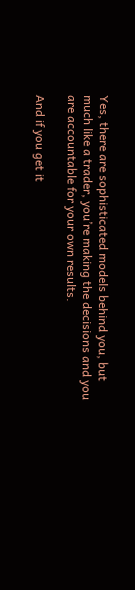Yes, there are sophisticated models behind you, but much like a trader, you’re making the decisions and you are accountable for your own results.

And if you get it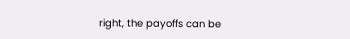right, the payoffs can be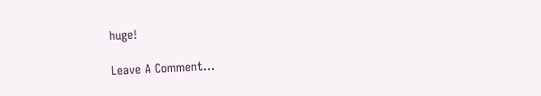huge!

Leave A Comment...